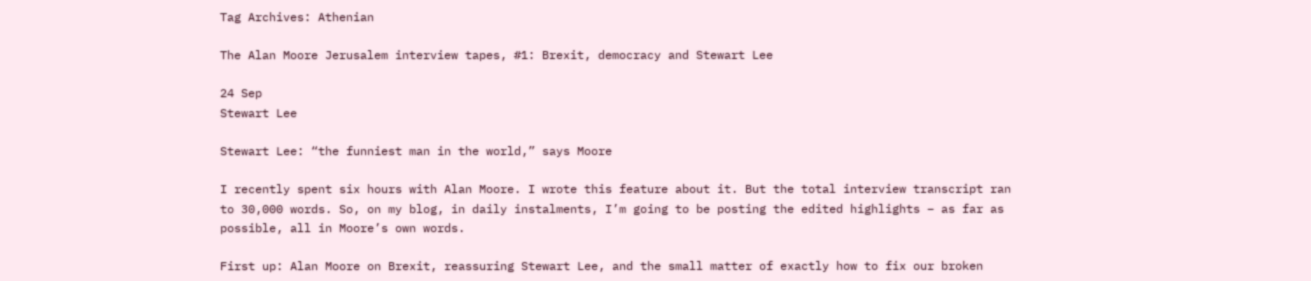Tag Archives: Athenian

The Alan Moore Jerusalem interview tapes, #1: Brexit, democracy and Stewart Lee

24 Sep
Stewart Lee

Stewart Lee: “the funniest man in the world,” says Moore

I recently spent six hours with Alan Moore. I wrote this feature about it. But the total interview transcript ran to 30,000 words. So, on my blog, in daily instalments, I’m going to be posting the edited highlights – as far as possible, all in Moore’s own words.

First up: Alan Moore on Brexit, reassuring Stewart Lee, and the small matter of exactly how to fix our broken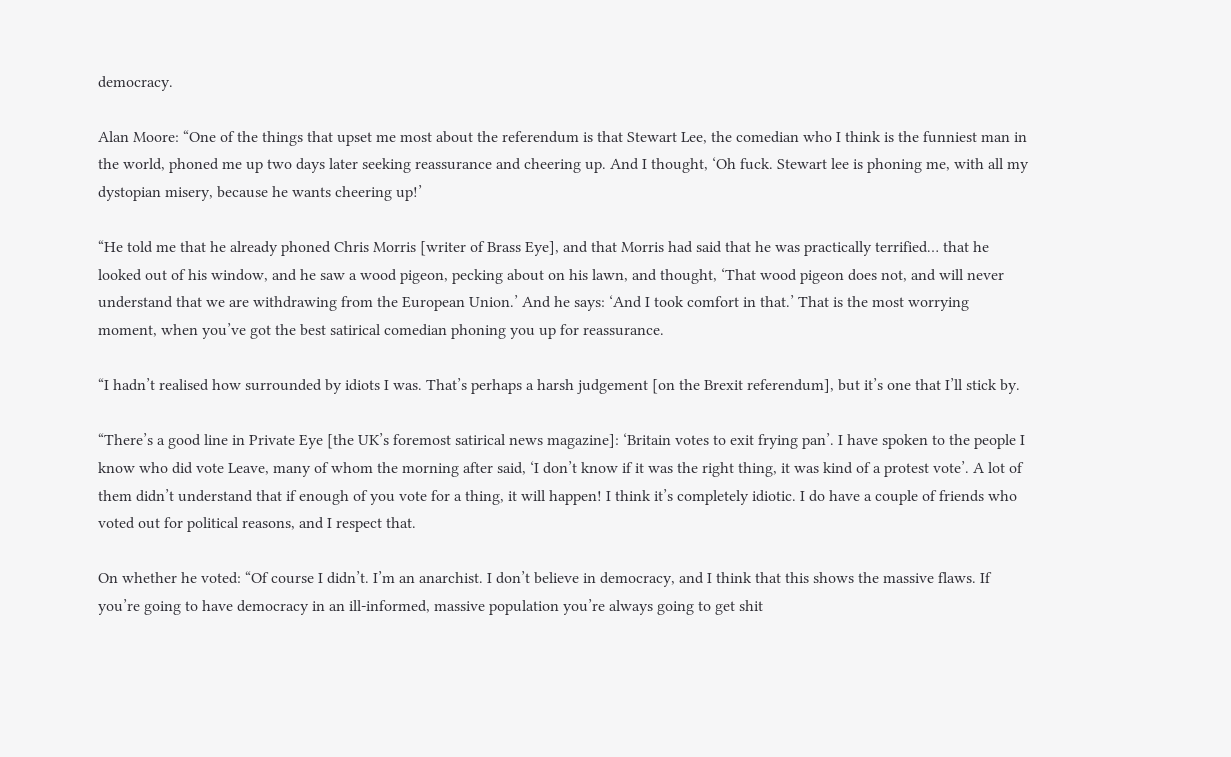democracy.

Alan Moore: “One of the things that upset me most about the referendum is that Stewart Lee, the comedian who I think is the funniest man in the world, phoned me up two days later seeking reassurance and cheering up. And I thought, ‘Oh fuck. Stewart lee is phoning me, with all my dystopian misery, because he wants cheering up!’

“He told me that he already phoned Chris Morris [writer of Brass Eye], and that Morris had said that he was practically terrified… that he looked out of his window, and he saw a wood pigeon, pecking about on his lawn, and thought, ‘That wood pigeon does not, and will never understand that we are withdrawing from the European Union.’ And he says: ‘And I took comfort in that.’ That is the most worrying moment, when you’ve got the best satirical comedian phoning you up for reassurance.

“I hadn’t realised how surrounded by idiots I was. That’s perhaps a harsh judgement [on the Brexit referendum], but it’s one that I’ll stick by.

“There’s a good line in Private Eye [the UK’s foremost satirical news magazine]: ‘Britain votes to exit frying pan’. I have spoken to the people I know who did vote Leave, many of whom the morning after said, ‘I don’t know if it was the right thing, it was kind of a protest vote’. A lot of them didn’t understand that if enough of you vote for a thing, it will happen! I think it’s completely idiotic. I do have a couple of friends who voted out for political reasons, and I respect that.

On whether he voted: “Of course I didn’t. I’m an anarchist. I don’t believe in democracy, and I think that this shows the massive flaws. If you’re going to have democracy in an ill-informed, massive population you’re always going to get shit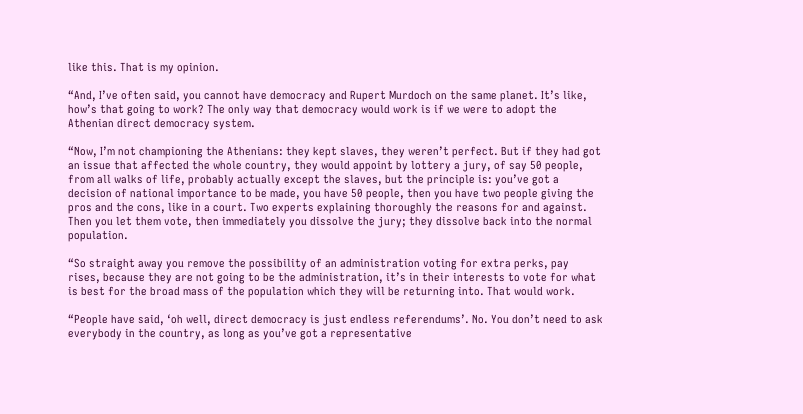like this. That is my opinion.

“And, I’ve often said, you cannot have democracy and Rupert Murdoch on the same planet. It’s like, how’s that going to work? The only way that democracy would work is if we were to adopt the Athenian direct democracy system.

“Now, I’m not championing the Athenians: they kept slaves, they weren’t perfect. But if they had got an issue that affected the whole country, they would appoint by lottery a jury, of say 50 people, from all walks of life, probably actually except the slaves, but the principle is: you’ve got a decision of national importance to be made, you have 50 people, then you have two people giving the pros and the cons, like in a court. Two experts explaining thoroughly the reasons for and against. Then you let them vote, then immediately you dissolve the jury; they dissolve back into the normal population.

“So straight away you remove the possibility of an administration voting for extra perks, pay rises, because they are not going to be the administration, it’s in their interests to vote for what is best for the broad mass of the population which they will be returning into. That would work.

“People have said, ‘oh well, direct democracy is just endless referendums’. No. You don’t need to ask everybody in the country, as long as you’ve got a representative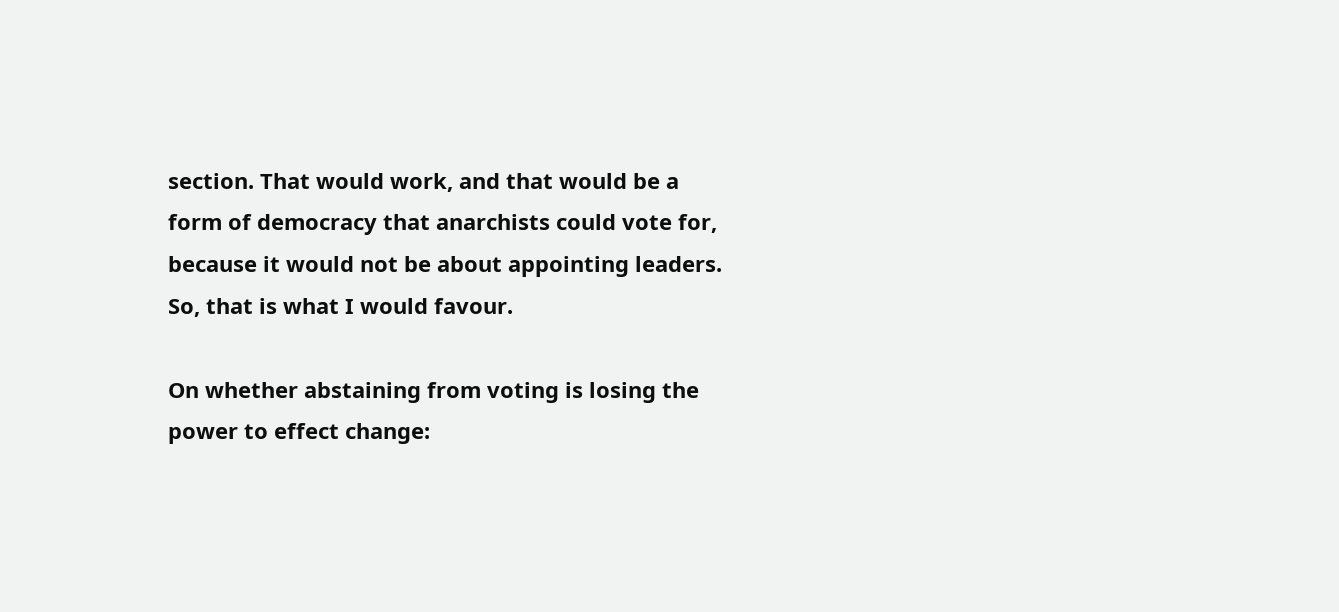section. That would work, and that would be a form of democracy that anarchists could vote for, because it would not be about appointing leaders. So, that is what I would favour.

On whether abstaining from voting is losing the power to effect change: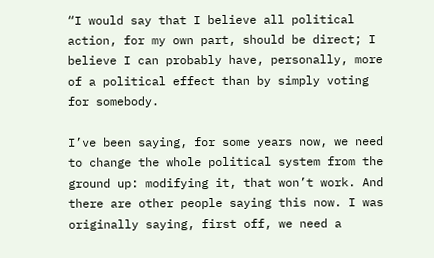“I would say that I believe all political action, for my own part, should be direct; I believe I can probably have, personally, more of a political effect than by simply voting for somebody.

I’ve been saying, for some years now, we need to change the whole political system from the ground up: modifying it, that won’t work. And there are other people saying this now. I was originally saying, first off, we need a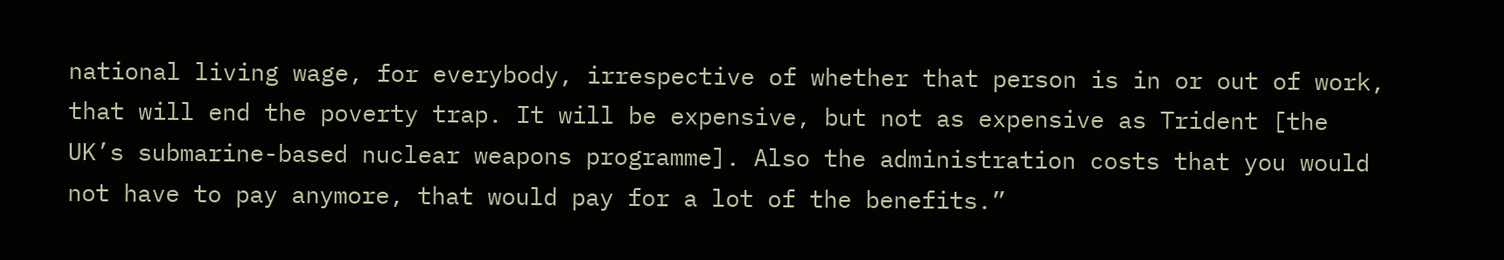national living wage, for everybody, irrespective of whether that person is in or out of work, that will end the poverty trap. It will be expensive, but not as expensive as Trident [the UK’s submarine-based nuclear weapons programme]. Also the administration costs that you would not have to pay anymore, that would pay for a lot of the benefits.”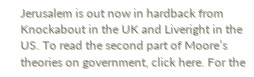Jerusalem is out now in hardback from Knockabout in the UK and Liveright in the US. To read the second part of Moore’s theories on government, click here. For the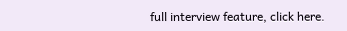full interview feature, click here.